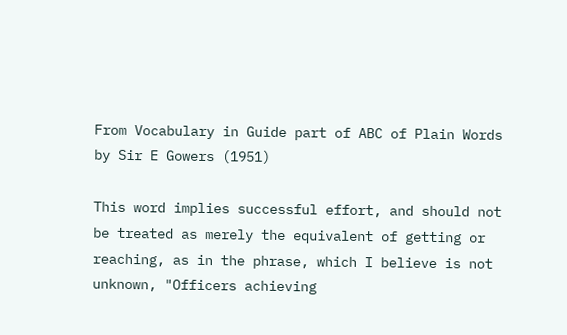From Vocabulary in Guide part of ABC of Plain Words by Sir E Gowers (1951)

This word implies successful effort, and should not be treated as merely the equivalent of getting or reaching, as in the phrase, which I believe is not unknown, "Officers achieving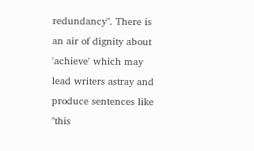redundancy". There is an air of dignity about 'achieve' which may lead writers astray and produce sentences like "this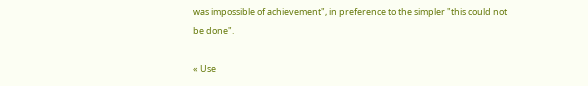was impossible of achievement", in preference to the simpler "this could not be done".

« Use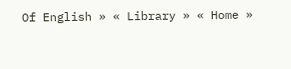Of English » « Library » « Home »